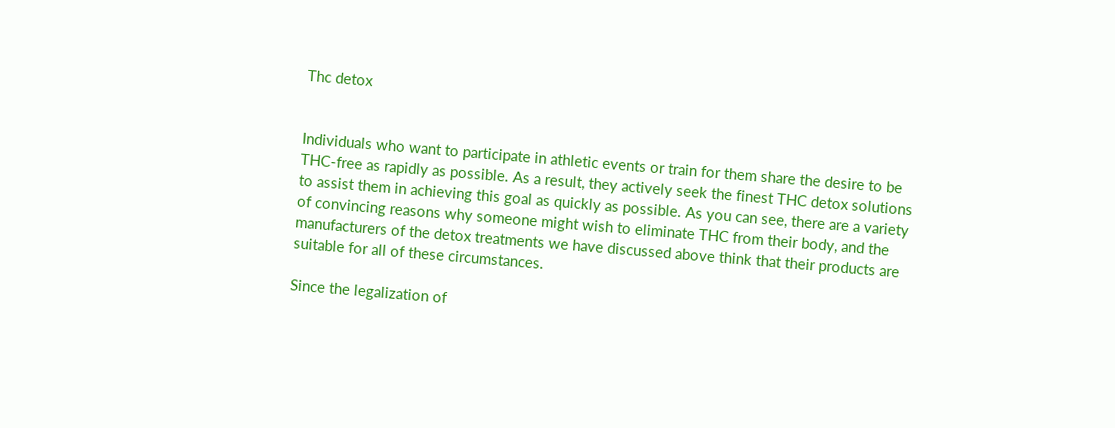Thc detox


Individuals who want to participate in athletic events or train for them share the desire to be THC-free as rapidly as possible. As a result, they actively seek the finest THC detox solutions to assist them in achieving this goal as quickly as possible. As you can see, there are a variety of convincing reasons why someone might wish to eliminate THC from their body, and the manufacturers of the detox treatments we have discussed above think that their products are suitable for all of these circumstances.

Since the legalization of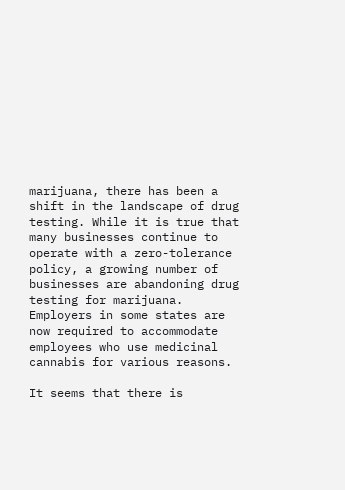marijuana, there has been a shift in the landscape of drug testing. While it is true that many businesses continue to operate with a zero-tolerance policy, a growing number of businesses are abandoning drug testing for marijuana. Employers in some states are now required to accommodate employees who use medicinal cannabis for various reasons.

It seems that there is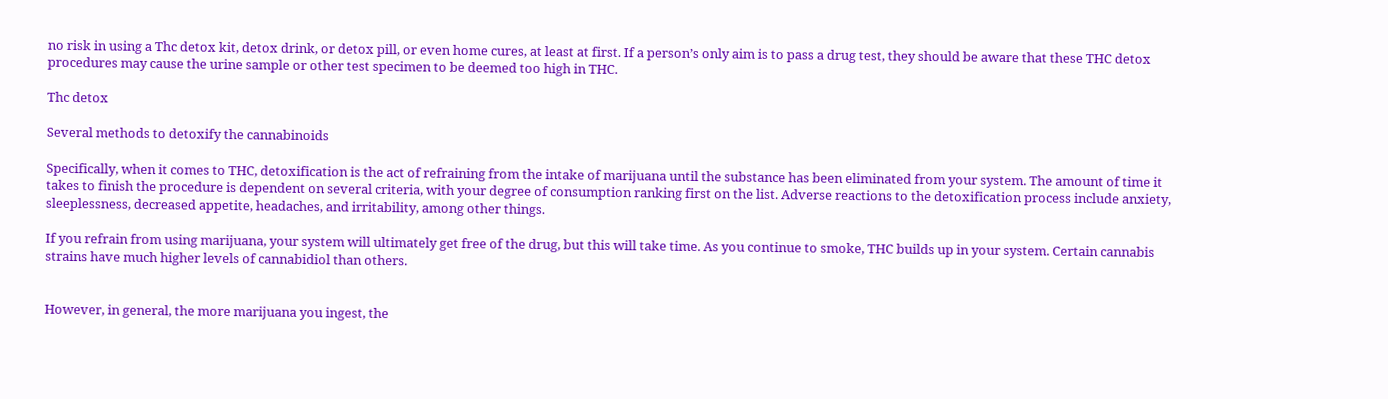no risk in using a Thc detox kit, detox drink, or detox pill, or even home cures, at least at first. If a person’s only aim is to pass a drug test, they should be aware that these THC detox procedures may cause the urine sample or other test specimen to be deemed too high in THC.

Thc detox

Several methods to detoxify the cannabinoids

Specifically, when it comes to THC, detoxification is the act of refraining from the intake of marijuana until the substance has been eliminated from your system. The amount of time it takes to finish the procedure is dependent on several criteria, with your degree of consumption ranking first on the list. Adverse reactions to the detoxification process include anxiety, sleeplessness, decreased appetite, headaches, and irritability, among other things.

If you refrain from using marijuana, your system will ultimately get free of the drug, but this will take time. As you continue to smoke, THC builds up in your system. Certain cannabis strains have much higher levels of cannabidiol than others.


However, in general, the more marijuana you ingest, the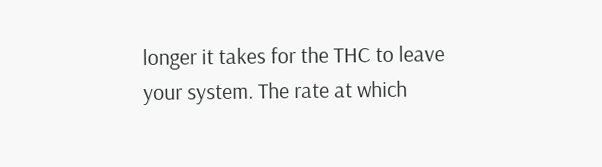longer it takes for the THC to leave your system. The rate at which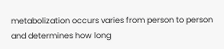metabolization occurs varies from person to person and determines how long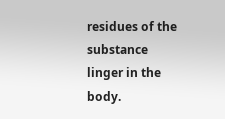residues of the substance linger in the body.